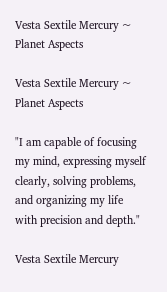Vesta Sextile Mercury ~ Planet Aspects

Vesta Sextile Mercury ~ Planet Aspects

"I am capable of focusing my mind, expressing myself clearly, solving problems, and organizing my life with precision and depth."

Vesta Sextile Mercury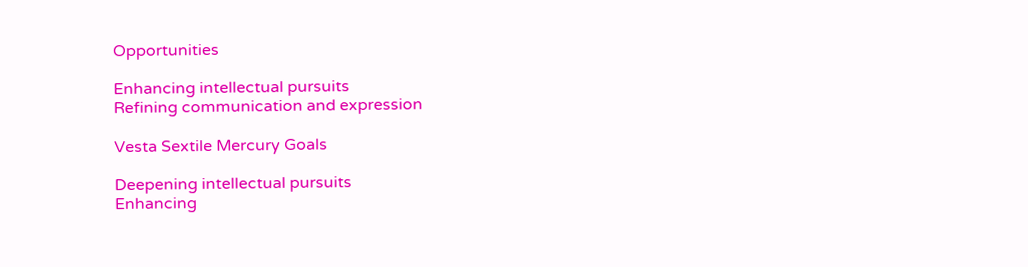Opportunities

Enhancing intellectual pursuits
Refining communication and expression

Vesta Sextile Mercury Goals

Deepening intellectual pursuits
Enhancing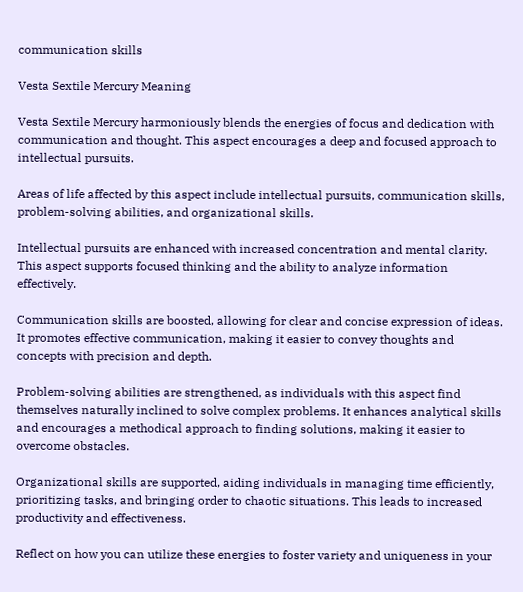communication skills

Vesta Sextile Mercury Meaning

Vesta Sextile Mercury harmoniously blends the energies of focus and dedication with communication and thought. This aspect encourages a deep and focused approach to intellectual pursuits.

Areas of life affected by this aspect include intellectual pursuits, communication skills, problem-solving abilities, and organizational skills.

Intellectual pursuits are enhanced with increased concentration and mental clarity. This aspect supports focused thinking and the ability to analyze information effectively.

Communication skills are boosted, allowing for clear and concise expression of ideas. It promotes effective communication, making it easier to convey thoughts and concepts with precision and depth.

Problem-solving abilities are strengthened, as individuals with this aspect find themselves naturally inclined to solve complex problems. It enhances analytical skills and encourages a methodical approach to finding solutions, making it easier to overcome obstacles.

Organizational skills are supported, aiding individuals in managing time efficiently, prioritizing tasks, and bringing order to chaotic situations. This leads to increased productivity and effectiveness.

Reflect on how you can utilize these energies to foster variety and uniqueness in your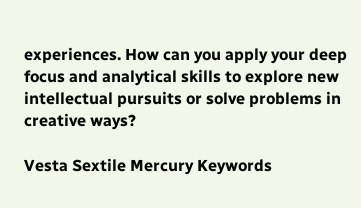experiences. How can you apply your deep focus and analytical skills to explore new intellectual pursuits or solve problems in creative ways?

Vesta Sextile Mercury Keywords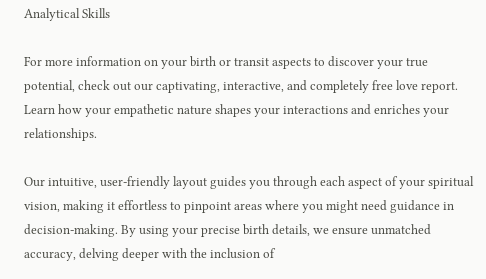Analytical Skills

For more information on your birth or transit aspects to discover your true potential, check out our captivating, interactive, and completely free love report. Learn how your empathetic nature shapes your interactions and enriches your relationships.

Our intuitive, user-friendly layout guides you through each aspect of your spiritual vision, making it effortless to pinpoint areas where you might need guidance in decision-making. By using your precise birth details, we ensure unmatched accuracy, delving deeper with the inclusion of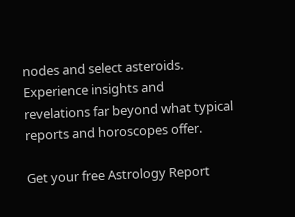nodes and select asteroids. Experience insights and revelations far beyond what typical reports and horoscopes offer.

Get your free Astrology Report